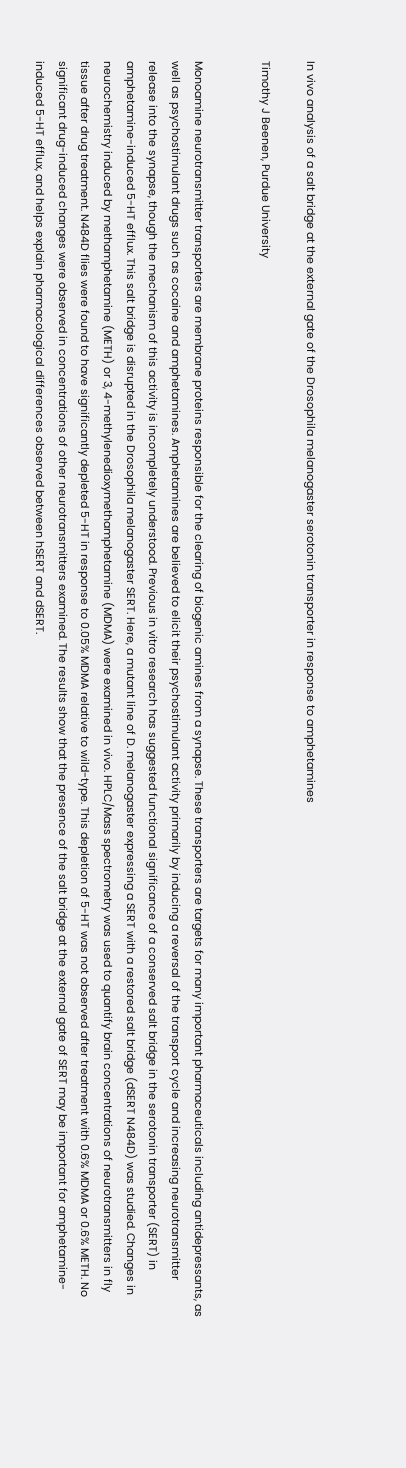In vivo analysis of a salt bridge at the external gate of the Drosophila melanogaster serotonin transporter in response to amphetamines

Timothy J Beenen, Purdue University


Monoamine neurotransmitter transporters are membrane proteins responsible for the clearing of biogenic amines from a synapse. These transporters are targets for many important pharmaceuticals including antidepressants, as well as psychostimulant drugs such as cocaine and amphetamines. Amphetamines are believed to elicit their psychostimulant activity primarily by inducing a reversal of the transport cycle and increasing neurotransmitter release into the synapse, though the mechanism of this activity is incompletely understood. Previous in vitro research has suggested functional significance of a conserved salt bridge in the serotonin transporter (SERT) in amphetamine-induced 5-HT efflux. This salt bridge is disrupted in the Drosophila melanogaster SERT. Here, a mutant line of D. melanogaster expressing a SERT with a restored salt bridge (dSERT N484D) was studied. Changes in neurochemistry induced by methamphetamine (METH) or 3, 4-methylenedioxymethamphetamine (MDMA) were examined in vivo. HPLC/Mass spectrometry was used to quantify brain concentrations of neurotransmitters in fly tissue after drug treatment. N484D flies were found to have significantly depleted 5-HT in response to 0.05% MDMA relative to wild-type. This depletion of 5-HT was not observed after treatment with 0.6% MDMA or 0.6% METH. No significant drug-induced changes were observed in concentrations of other neurotransmitters examined. The results show that the presence of the salt bridge at the external gate of SERT may be important for amphetamine-induced 5-HT efflux, and helps explain pharmacological differences observed between hSERT and dSERT.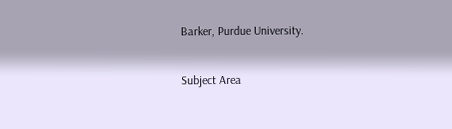Barker, Purdue University.

Subject Area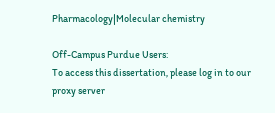Pharmacology|Molecular chemistry

Off-Campus Purdue Users:
To access this dissertation, please log in to our
proxy server